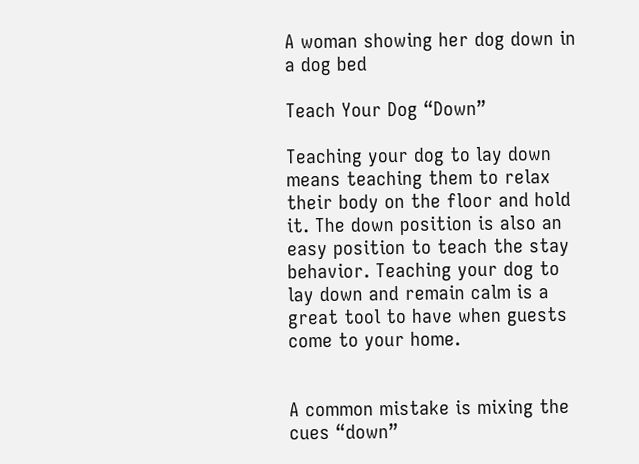A woman showing her dog down in a dog bed

Teach Your Dog “Down”

Teaching your dog to lay down means teaching them to relax their body on the floor and hold it. The down position is also an easy position to teach the stay behavior. Teaching your dog to lay down and remain calm is a great tool to have when guests come to your home.


A common mistake is mixing the cues “down”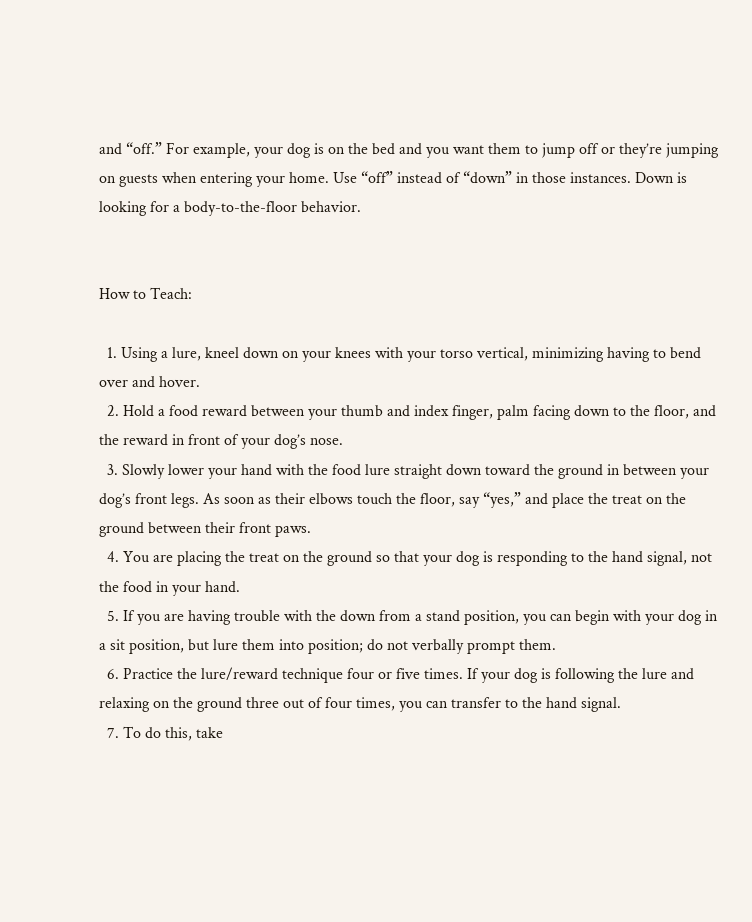and “off.” For example, your dog is on the bed and you want them to jump off or they’re jumping on guests when entering your home. Use “off” instead of “down” in those instances. Down is looking for a body-to-the-floor behavior.


How to Teach:

  1. Using a lure, kneel down on your knees with your torso vertical, minimizing having to bend over and hover.
  2. Hold a food reward between your thumb and index finger, palm facing down to the floor, and the reward in front of your dog’s nose.
  3. Slowly lower your hand with the food lure straight down toward the ground in between your dog’s front legs. As soon as their elbows touch the floor, say “yes,” and place the treat on the ground between their front paws.
  4. You are placing the treat on the ground so that your dog is responding to the hand signal, not the food in your hand.
  5. If you are having trouble with the down from a stand position, you can begin with your dog in a sit position, but lure them into position; do not verbally prompt them.
  6. Practice the lure/reward technique four or five times. If your dog is following the lure and relaxing on the ground three out of four times, you can transfer to the hand signal.
  7. To do this, take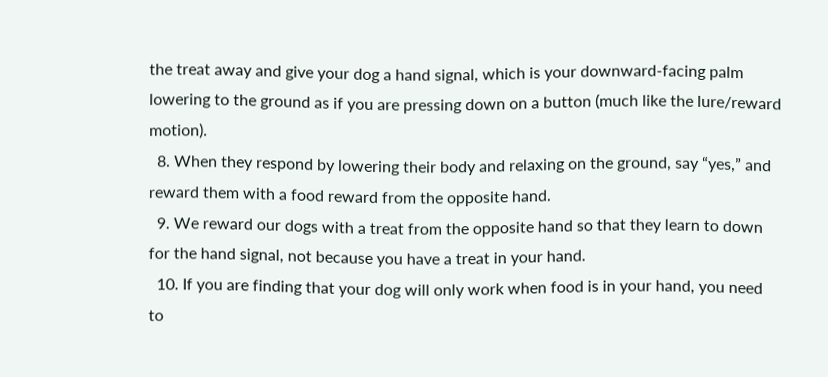the treat away and give your dog a hand signal, which is your downward-facing palm lowering to the ground as if you are pressing down on a button (much like the lure/reward motion).
  8. When they respond by lowering their body and relaxing on the ground, say “yes,” and reward them with a food reward from the opposite hand.
  9. We reward our dogs with a treat from the opposite hand so that they learn to down for the hand signal, not because you have a treat in your hand.
  10. If you are finding that your dog will only work when food is in your hand, you need to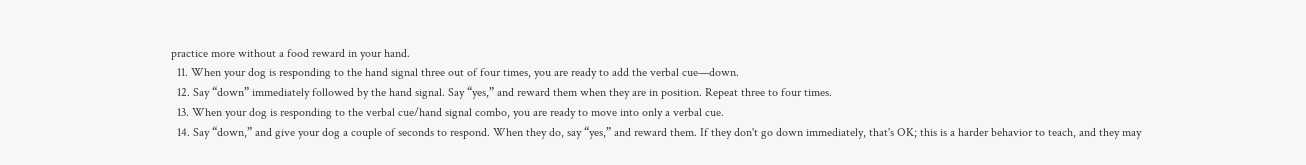practice more without a food reward in your hand.
  11. When your dog is responding to the hand signal three out of four times, you are ready to add the verbal cue—down.
  12. Say “down” immediately followed by the hand signal. Say “yes,” and reward them when they are in position. Repeat three to four times.
  13. When your dog is responding to the verbal cue/hand signal combo, you are ready to move into only a verbal cue.
  14. Say “down,” and give your dog a couple of seconds to respond. When they do, say “yes,” and reward them. If they don't go down immediately, that's OK; this is a harder behavior to teach, and they may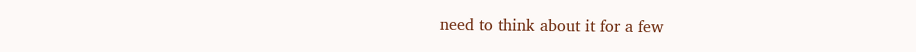need to think about it for a few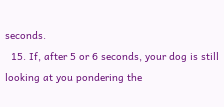seconds.
  15. If, after 5 or 6 seconds, your dog is still looking at you pondering the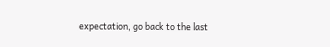expectation, go back to the last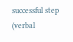successful step (verbal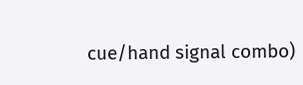cue/hand signal combo)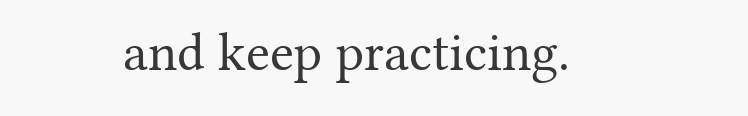and keep practicing.